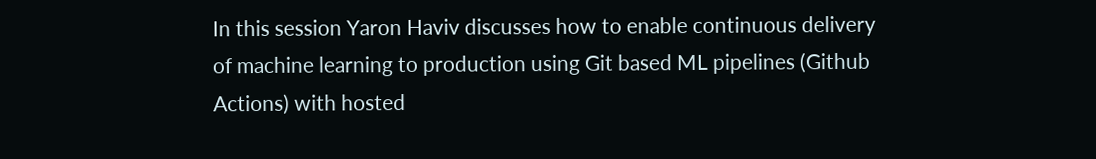In this session Yaron Haviv discusses how to enable continuous delivery of machine learning to production using Git based ML pipelines (Github Actions) with hosted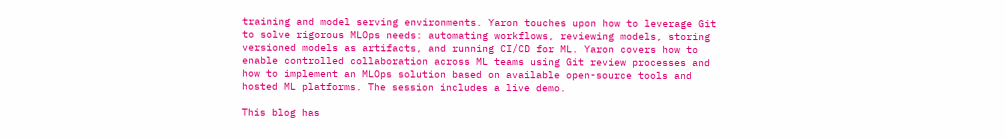training and model serving environments. Yaron touches upon how to leverage Git to solve rigorous MLOps needs: automating workflows, reviewing models, storing versioned models as artifacts, and running CI/CD for ML. Yaron covers how to enable controlled collaboration across ML teams using Git review processes and how to implement an MLOps solution based on available open-source tools and hosted ML platforms. The session includes a live demo.

This blog has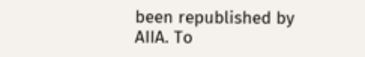been republished by AIIA. To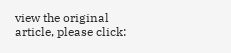view the original article, please click: